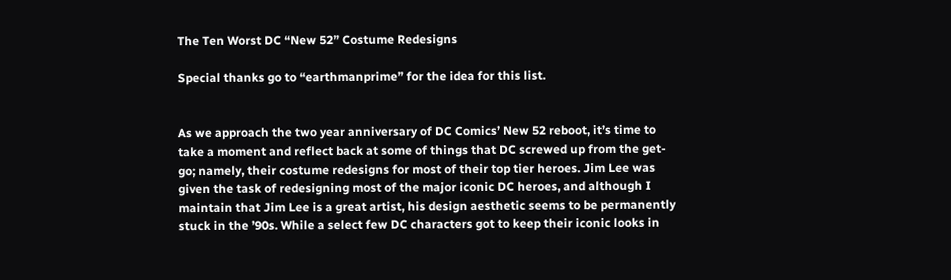The Ten Worst DC “New 52” Costume Redesigns

Special thanks go to “earthmanprime” for the idea for this list.


As we approach the two year anniversary of DC Comics’ New 52 reboot, it’s time to take a moment and reflect back at some of things that DC screwed up from the get-go; namely, their costume redesigns for most of their top tier heroes. Jim Lee was given the task of redesigning most of the major iconic DC heroes, and although I maintain that Jim Lee is a great artist, his design aesthetic seems to be permanently stuck in the ’90s. While a select few DC characters got to keep their iconic looks in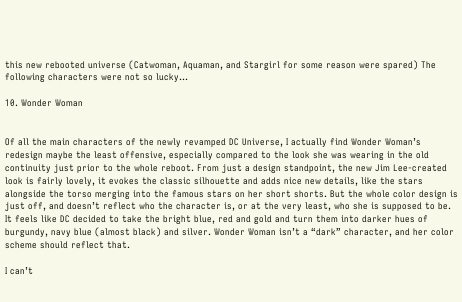this new rebooted universe (Catwoman, Aquaman, and Stargirl for some reason were spared) The following characters were not so lucky…

10. Wonder Woman


Of all the main characters of the newly revamped DC Universe, I actually find Wonder Woman’s redesign maybe the least offensive, especially compared to the look she was wearing in the old continuity just prior to the whole reboot. From just a design standpoint, the new Jim Lee-created look is fairly lovely, it evokes the classic silhouette and adds nice new details, like the stars alongside the torso merging into the famous stars on her short shorts. But the whole color design is just off, and doesn’t reflect who the character is, or at the very least, who she is supposed to be. It feels like DC decided to take the bright blue, red and gold and turn them into darker hues of burgundy, navy blue (almost black) and silver. Wonder Woman isn’t a “dark” character, and her color scheme should reflect that.

I can’t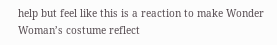help but feel like this is a reaction to make Wonder Woman’s costume reflect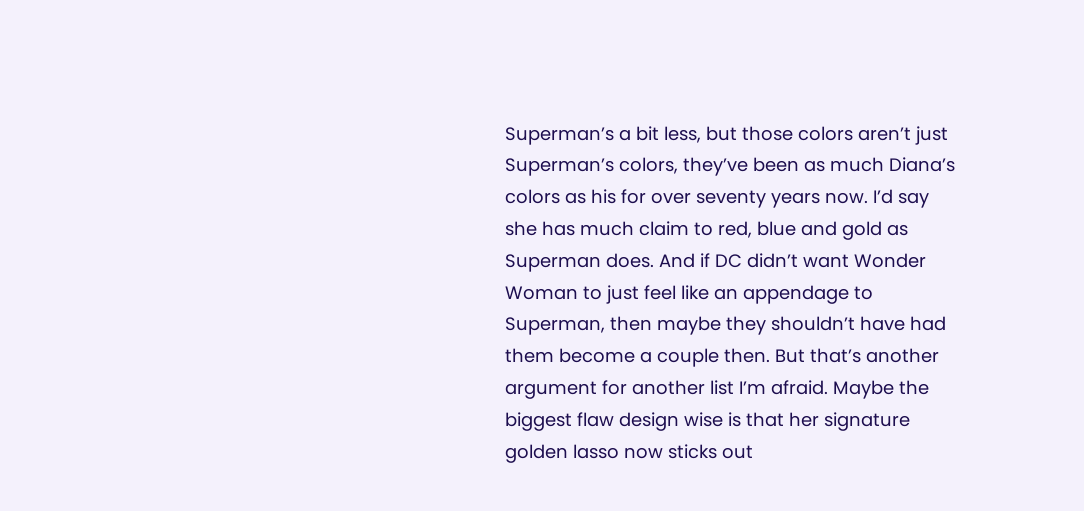Superman’s a bit less, but those colors aren’t just Superman’s colors, they’ve been as much Diana’s colors as his for over seventy years now. I’d say she has much claim to red, blue and gold as Superman does. And if DC didn’t want Wonder Woman to just feel like an appendage to Superman, then maybe they shouldn’t have had them become a couple then. But that’s another argument for another list I’m afraid. Maybe the biggest flaw design wise is that her signature golden lasso now sticks out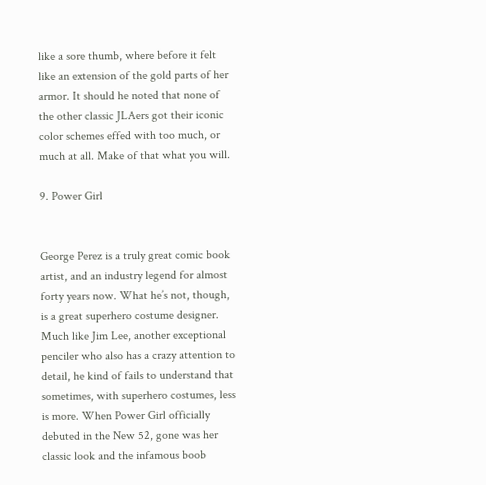like a sore thumb, where before it felt like an extension of the gold parts of her armor. It should he noted that none of the other classic JLAers got their iconic color schemes effed with too much, or much at all. Make of that what you will.

9. Power Girl


George Perez is a truly great comic book artist, and an industry legend for almost forty years now. What he’s not, though, is a great superhero costume designer. Much like Jim Lee, another exceptional penciler who also has a crazy attention to detail, he kind of fails to understand that sometimes, with superhero costumes, less is more. When Power Girl officially debuted in the New 52, gone was her classic look and the infamous boob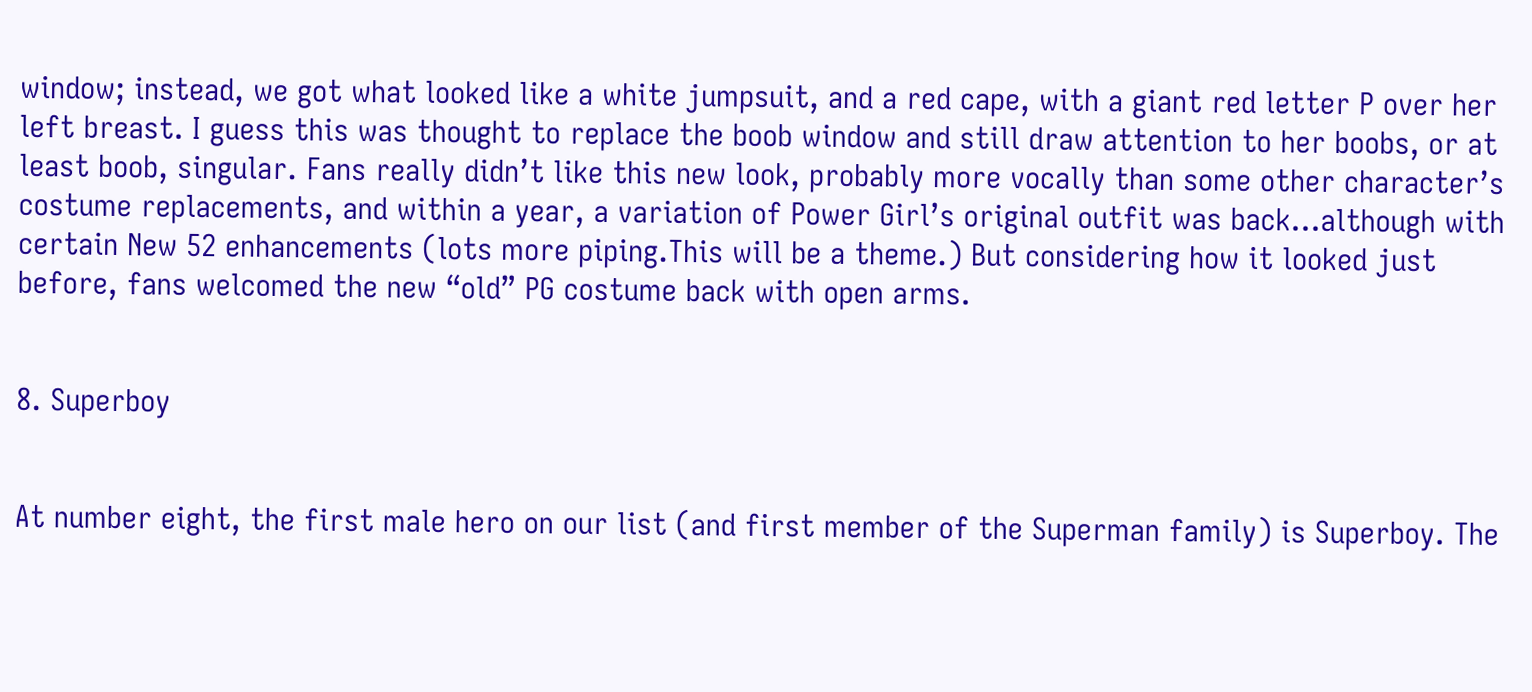window; instead, we got what looked like a white jumpsuit, and a red cape, with a giant red letter P over her left breast. I guess this was thought to replace the boob window and still draw attention to her boobs, or at least boob, singular. Fans really didn’t like this new look, probably more vocally than some other character’s costume replacements, and within a year, a variation of Power Girl’s original outfit was back…although with certain New 52 enhancements (lots more piping.This will be a theme.) But considering how it looked just before, fans welcomed the new “old” PG costume back with open arms.


8. Superboy


At number eight, the first male hero on our list (and first member of the Superman family) is Superboy. The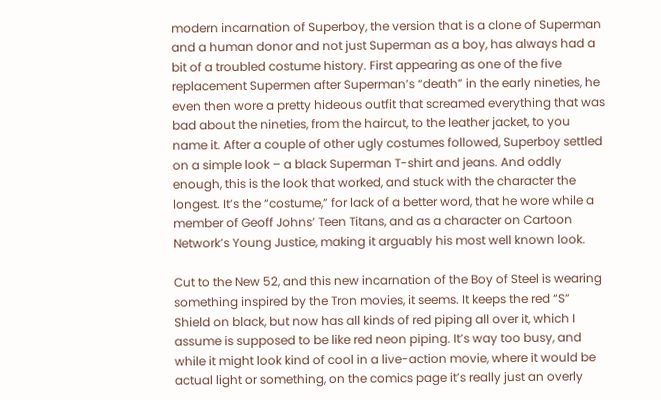modern incarnation of Superboy, the version that is a clone of Superman and a human donor and not just Superman as a boy, has always had a bit of a troubled costume history. First appearing as one of the five replacement Supermen after Superman’s “death” in the early nineties, he even then wore a pretty hideous outfit that screamed everything that was bad about the nineties, from the haircut, to the leather jacket, to you name it. After a couple of other ugly costumes followed, Superboy settled on a simple look – a black Superman T-shirt and jeans. And oddly enough, this is the look that worked, and stuck with the character the longest. It’s the “costume,” for lack of a better word, that he wore while a member of Geoff Johns’ Teen Titans, and as a character on Cartoon Network’s Young Justice, making it arguably his most well known look.

Cut to the New 52, and this new incarnation of the Boy of Steel is wearing something inspired by the Tron movies, it seems. It keeps the red “S” Shield on black, but now has all kinds of red piping all over it, which I assume is supposed to be like red neon piping. It’s way too busy, and while it might look kind of cool in a live-action movie, where it would be actual light or something, on the comics page it’s really just an overly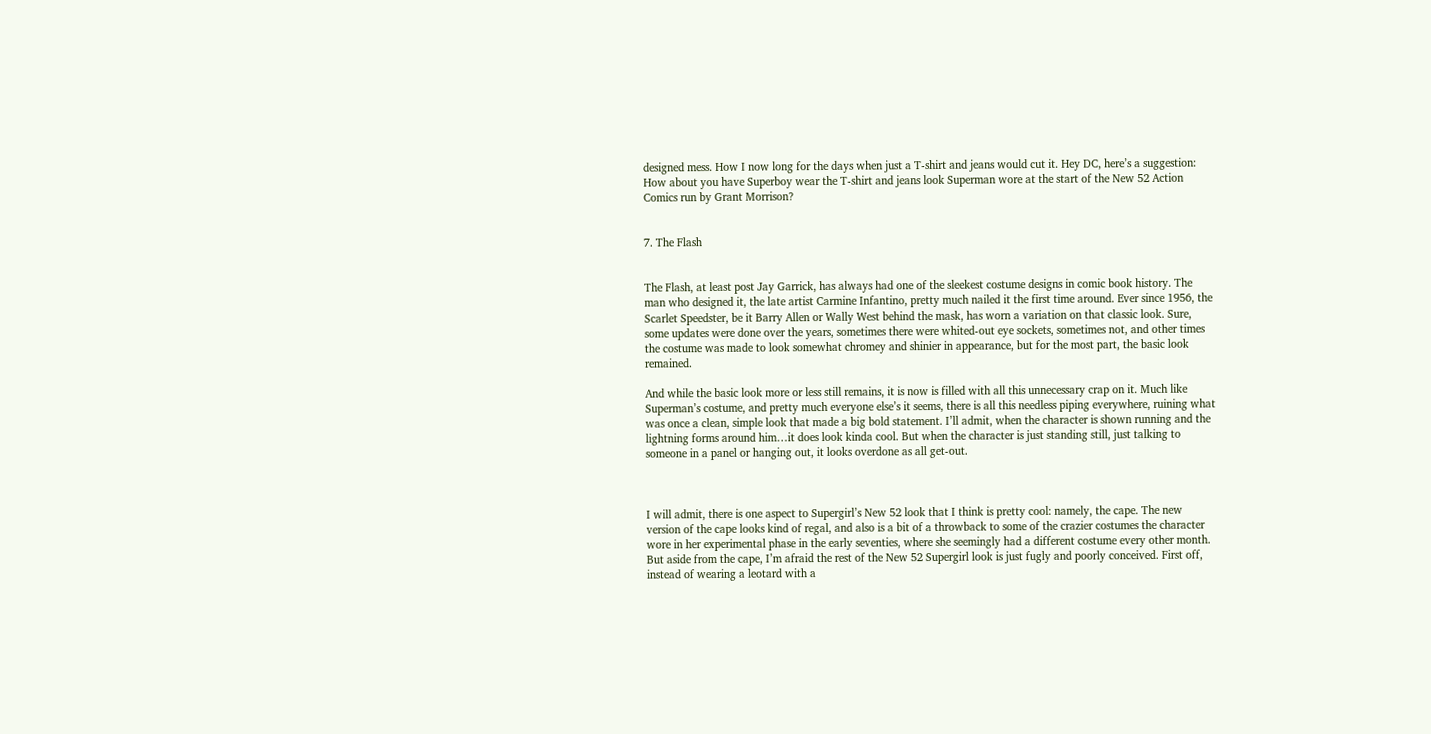designed mess. How I now long for the days when just a T-shirt and jeans would cut it. Hey DC, here’s a suggestion: How about you have Superboy wear the T-shirt and jeans look Superman wore at the start of the New 52 Action Comics run by Grant Morrison?


7. The Flash


The Flash, at least post Jay Garrick, has always had one of the sleekest costume designs in comic book history. The man who designed it, the late artist Carmine Infantino, pretty much nailed it the first time around. Ever since 1956, the Scarlet Speedster, be it Barry Allen or Wally West behind the mask, has worn a variation on that classic look. Sure, some updates were done over the years, sometimes there were whited-out eye sockets, sometimes not, and other times the costume was made to look somewhat chromey and shinier in appearance, but for the most part, the basic look remained.

And while the basic look more or less still remains, it is now is filled with all this unnecessary crap on it. Much like Superman’s costume, and pretty much everyone else’s it seems, there is all this needless piping everywhere, ruining what was once a clean, simple look that made a big bold statement. I’ll admit, when the character is shown running and the lightning forms around him…it does look kinda cool. But when the character is just standing still, just talking to someone in a panel or hanging out, it looks overdone as all get-out.



I will admit, there is one aspect to Supergirl’s New 52 look that I think is pretty cool: namely, the cape. The new version of the cape looks kind of regal, and also is a bit of a throwback to some of the crazier costumes the character wore in her experimental phase in the early seventies, where she seemingly had a different costume every other month. But aside from the cape, I’m afraid the rest of the New 52 Supergirl look is just fugly and poorly conceived. First off, instead of wearing a leotard with a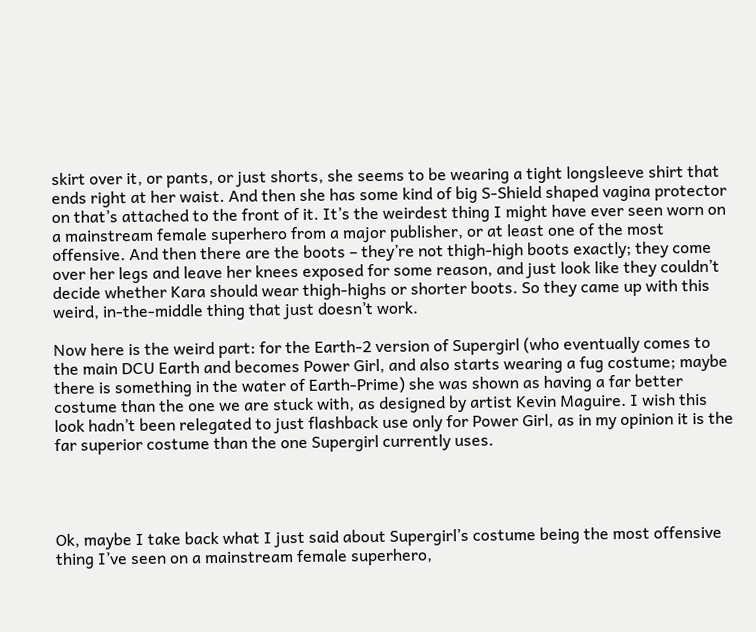skirt over it, or pants, or just shorts, she seems to be wearing a tight longsleeve shirt that ends right at her waist. And then she has some kind of big S-Shield shaped vagina protector on that’s attached to the front of it. It’s the weirdest thing I might have ever seen worn on a mainstream female superhero from a major publisher, or at least one of the most offensive. And then there are the boots – they’re not thigh-high boots exactly; they come over her legs and leave her knees exposed for some reason, and just look like they couldn’t decide whether Kara should wear thigh-highs or shorter boots. So they came up with this weird, in-the-middle thing that just doesn’t work.

Now here is the weird part: for the Earth-2 version of Supergirl (who eventually comes to the main DCU Earth and becomes Power Girl, and also starts wearing a fug costume; maybe there is something in the water of Earth-Prime) she was shown as having a far better costume than the one we are stuck with, as designed by artist Kevin Maguire. I wish this look hadn’t been relegated to just flashback use only for Power Girl, as in my opinion it is the far superior costume than the one Supergirl currently uses.




Ok, maybe I take back what I just said about Supergirl’s costume being the most offensive thing I’ve seen on a mainstream female superhero,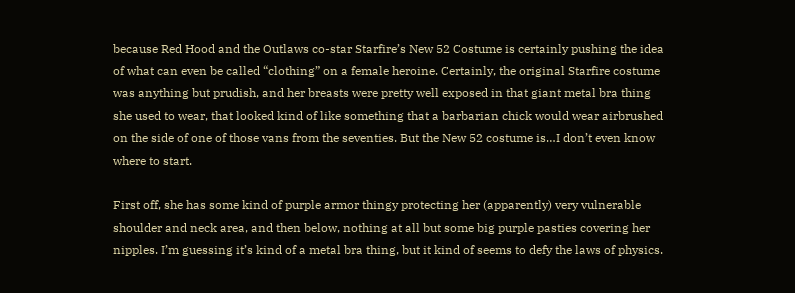because Red Hood and the Outlaws co-star Starfire’s New 52 Costume is certainly pushing the idea of what can even be called “clothing” on a female heroine. Certainly, the original Starfire costume was anything but prudish, and her breasts were pretty well exposed in that giant metal bra thing she used to wear, that looked kind of like something that a barbarian chick would wear airbrushed on the side of one of those vans from the seventies. But the New 52 costume is…I don’t even know where to start.

First off, she has some kind of purple armor thingy protecting her (apparently) very vulnerable shoulder and neck area, and then below, nothing at all but some big purple pasties covering her nipples. I’m guessing it’s kind of a metal bra thing, but it kind of seems to defy the laws of physics.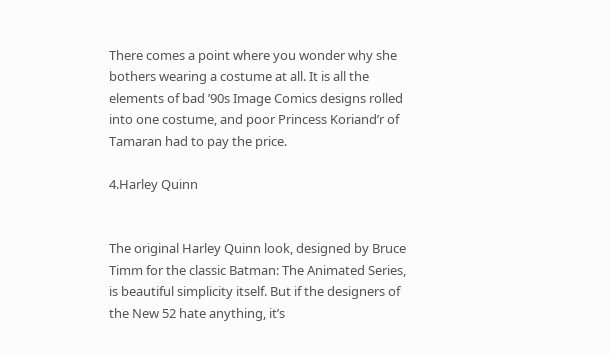There comes a point where you wonder why she bothers wearing a costume at all. It is all the elements of bad ’90s Image Comics designs rolled into one costume, and poor Princess Koriand’r of Tamaran had to pay the price.

4.Harley Quinn


The original Harley Quinn look, designed by Bruce Timm for the classic Batman: The Animated Series, is beautiful simplicity itself. But if the designers of the New 52 hate anything, it’s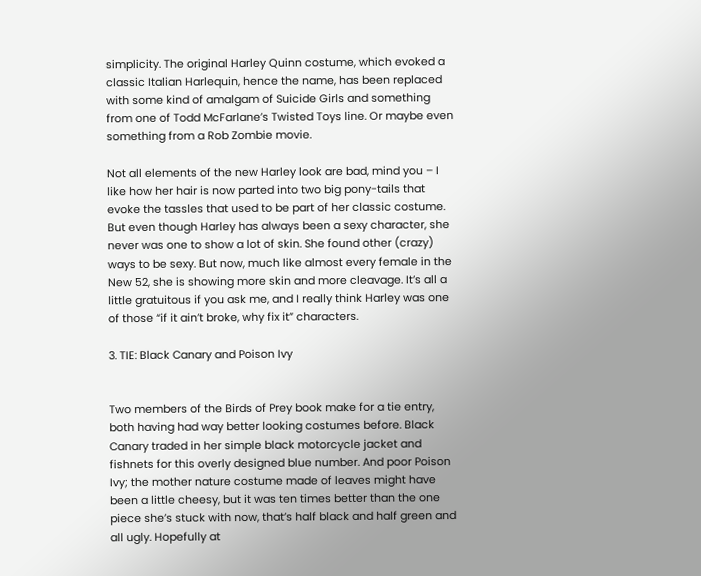simplicity. The original Harley Quinn costume, which evoked a classic Italian Harlequin, hence the name, has been replaced with some kind of amalgam of Suicide Girls and something from one of Todd McFarlane’s Twisted Toys line. Or maybe even something from a Rob Zombie movie.

Not all elements of the new Harley look are bad, mind you – I like how her hair is now parted into two big pony-tails that evoke the tassles that used to be part of her classic costume. But even though Harley has always been a sexy character, she never was one to show a lot of skin. She found other (crazy) ways to be sexy. But now, much like almost every female in the New 52, she is showing more skin and more cleavage. It’s all a little gratuitous if you ask me, and I really think Harley was one of those “if it ain’t broke, why fix it” characters.

3. TIE: Black Canary and Poison Ivy


Two members of the Birds of Prey book make for a tie entry, both having had way better looking costumes before. Black Canary traded in her simple black motorcycle jacket and fishnets for this overly designed blue number. And poor Poison Ivy; the mother nature costume made of leaves might have been a little cheesy, but it was ten times better than the one piece she’s stuck with now, that’s half black and half green and all ugly. Hopefully at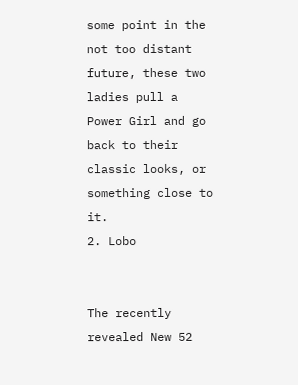some point in the not too distant future, these two ladies pull a Power Girl and go back to their classic looks, or something close to it.
2. Lobo


The recently revealed New 52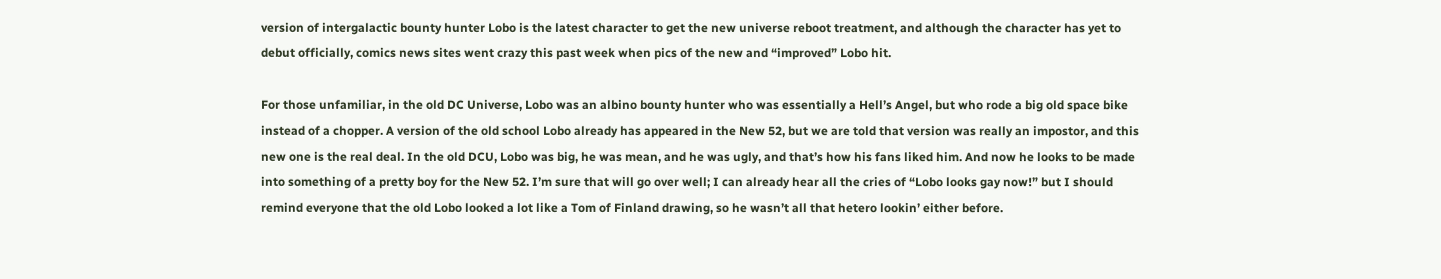version of intergalactic bounty hunter Lobo is the latest character to get the new universe reboot treatment, and although the character has yet to debut officially, comics news sites went crazy this past week when pics of the new and “improved” Lobo hit.

For those unfamiliar, in the old DC Universe, Lobo was an albino bounty hunter who was essentially a Hell’s Angel, but who rode a big old space bike instead of a chopper. A version of the old school Lobo already has appeared in the New 52, but we are told that version was really an impostor, and this new one is the real deal. In the old DCU, Lobo was big, he was mean, and he was ugly, and that’s how his fans liked him. And now he looks to be made into something of a pretty boy for the New 52. I’m sure that will go over well; I can already hear all the cries of “Lobo looks gay now!” but I should remind everyone that the old Lobo looked a lot like a Tom of Finland drawing, so he wasn’t all that hetero lookin’ either before.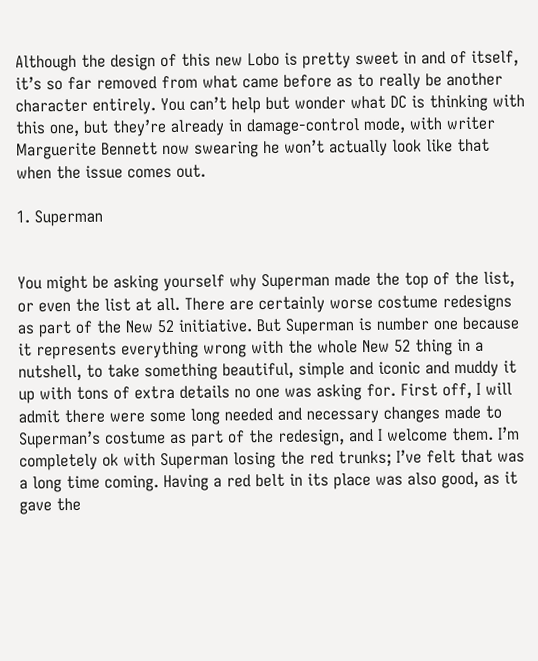Although the design of this new Lobo is pretty sweet in and of itself, it’s so far removed from what came before as to really be another character entirely. You can’t help but wonder what DC is thinking with this one, but they’re already in damage-control mode, with writer Marguerite Bennett now swearing he won’t actually look like that when the issue comes out.

1. Superman


You might be asking yourself why Superman made the top of the list, or even the list at all. There are certainly worse costume redesigns as part of the New 52 initiative. But Superman is number one because it represents everything wrong with the whole New 52 thing in a nutshell, to take something beautiful, simple and iconic and muddy it up with tons of extra details no one was asking for. First off, I will admit there were some long needed and necessary changes made to Superman’s costume as part of the redesign, and I welcome them. I’m completely ok with Superman losing the red trunks; I’ve felt that was a long time coming. Having a red belt in its place was also good, as it gave the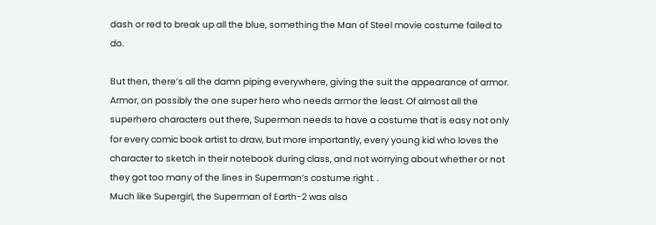dash or red to break up all the blue, something the Man of Steel movie costume failed to do.

But then, there’s all the damn piping everywhere, giving the suit the appearance of armor. Armor, on possibly the one super hero who needs armor the least. Of almost all the superhero characters out there, Superman needs to have a costume that is easy not only for every comic book artist to draw, but more importantly, every young kid who loves the character to sketch in their notebook during class, and not worrying about whether or not they got too many of the lines in Superman’s costume right. .
Much like Supergirl, the Superman of Earth-2 was also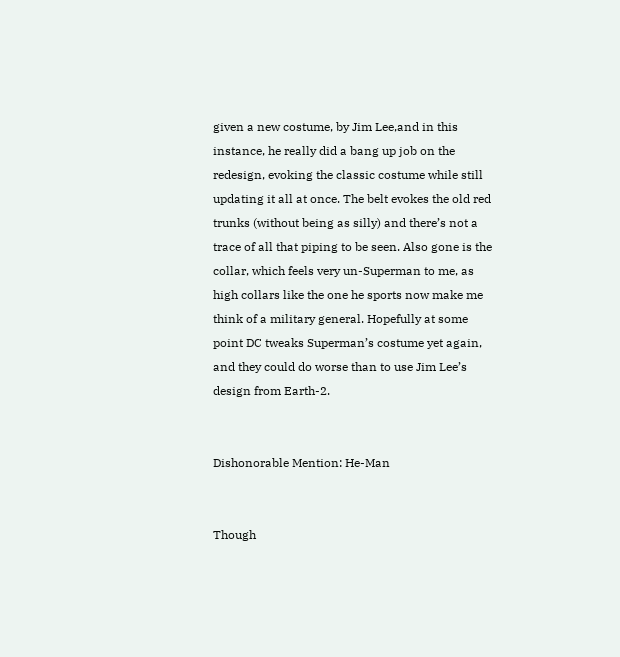given a new costume, by Jim Lee,and in this instance, he really did a bang up job on the redesign, evoking the classic costume while still updating it all at once. The belt evokes the old red trunks (without being as silly) and there’s not a trace of all that piping to be seen. Also gone is the collar, which feels very un-Superman to me, as high collars like the one he sports now make me think of a military general. Hopefully at some point DC tweaks Superman’s costume yet again, and they could do worse than to use Jim Lee’s design from Earth-2.


Dishonorable Mention: He-Man


Though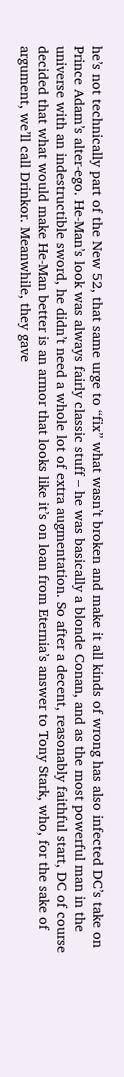he’s not technically part of the New 52, that same urge to “fix” what wasn’t broken and make it all kinds of wrong has also infected DC’s take on Prince Adam’s alter-ego. He-Man’s look was always fairly classic stuff – he was basically a blonde Conan, and as the most powerful man in the universe with an indestructible sword, he didn’t need a whole lot of extra augmentation. So after a decent, reasonably faithful start, DC of course decided that what would make He-Man better is an armor that looks like it’s on loan from Eternia’s answer to Tony Stark, who, for the sake of argument, we’ll call Drinkor. Meanwhile, they gave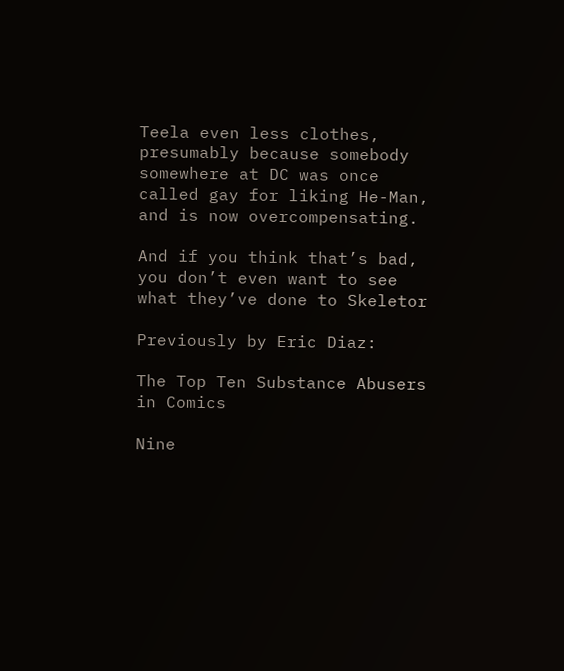Teela even less clothes, presumably because somebody somewhere at DC was once called gay for liking He-Man, and is now overcompensating.

And if you think that’s bad, you don’t even want to see what they’ve done to Skeletor

Previously by Eric Diaz:

The Top Ten Substance Abusers in Comics

Nine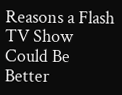Reasons a Flash TV Show Could Be Better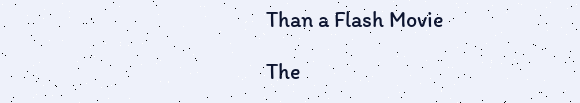Than a Flash Movie

The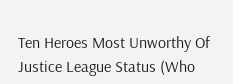Ten Heroes Most Unworthy Of Justice League Status (Who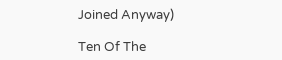Joined Anyway)

Ten Of The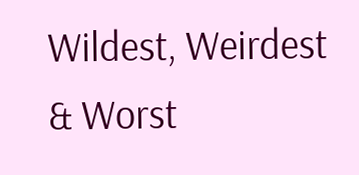Wildest, Weirdest & Worst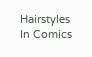Hairstyles In Comics